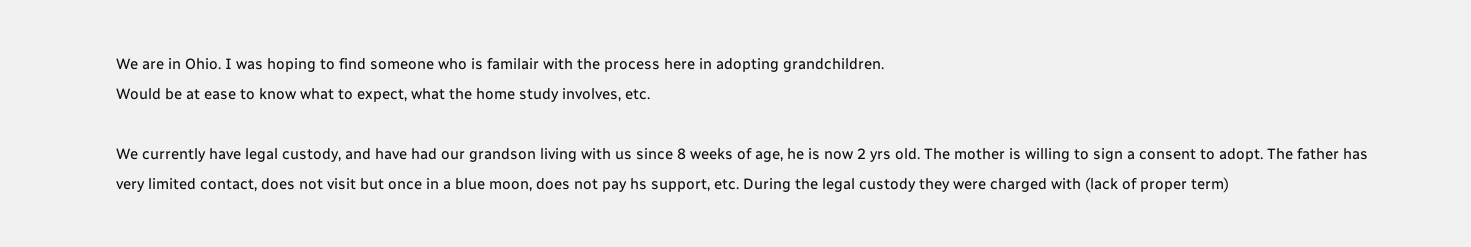We are in Ohio. I was hoping to find someone who is familair with the process here in adopting grandchildren.
Would be at ease to know what to expect, what the home study involves, etc.

We currently have legal custody, and have had our grandson living with us since 8 weeks of age, he is now 2 yrs old. The mother is willing to sign a consent to adopt. The father has very limited contact, does not visit but once in a blue moon, does not pay hs support, etc. During the legal custody they were charged with (lack of proper term)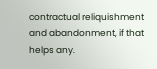contractual reliquishment and abandonment, if that helps any.